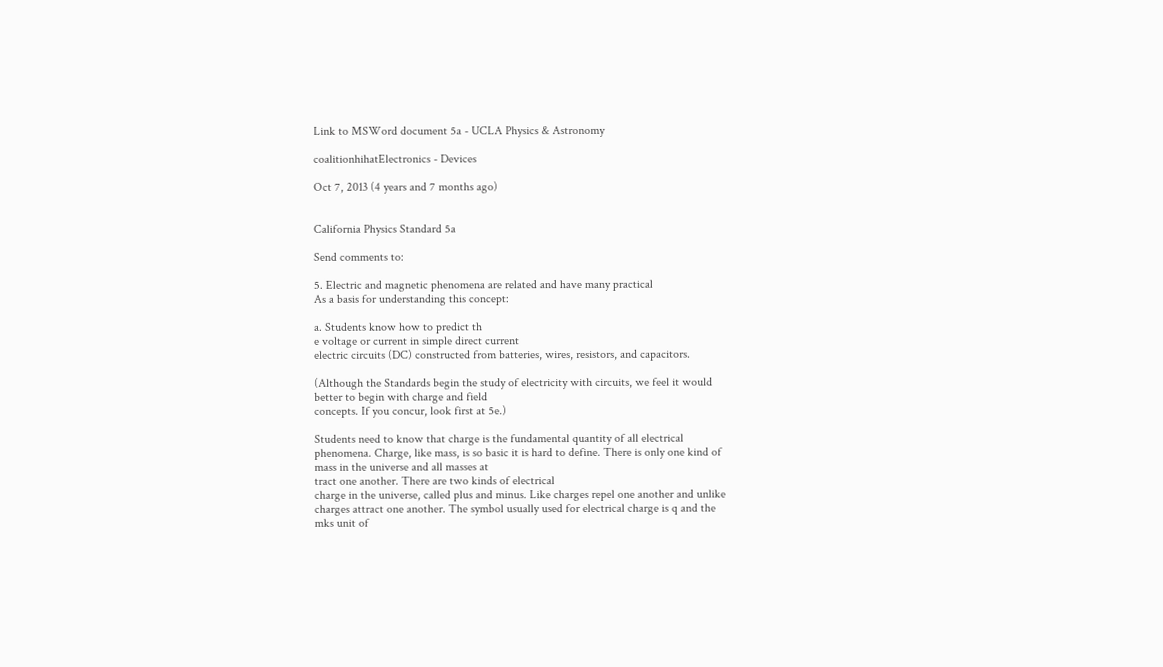Link to MSWord document 5a - UCLA Physics & Astronomy

coalitionhihatElectronics - Devices

Oct 7, 2013 (4 years and 7 months ago)


California Physics Standard 5a

Send comments to:

5. Electric and magnetic phenomena are related and have many practical
As a basis for understanding this concept:

a. Students know how to predict th
e voltage or current in simple direct current
electric circuits (DC) constructed from batteries, wires, resistors, and capacitors.

(Although the Standards begin the study of electricity with circuits, we feel it would
better to begin with charge and field
concepts. If you concur, look first at 5e.)

Students need to know that charge is the fundamental quantity of all electrical
phenomena. Charge, like mass, is so basic it is hard to define. There is only one kind of
mass in the universe and all masses at
tract one another. There are two kinds of electrical
charge in the universe, called plus and minus. Like charges repel one another and unlike
charges attract one another. The symbol usually used for electrical charge is q and the
mks unit of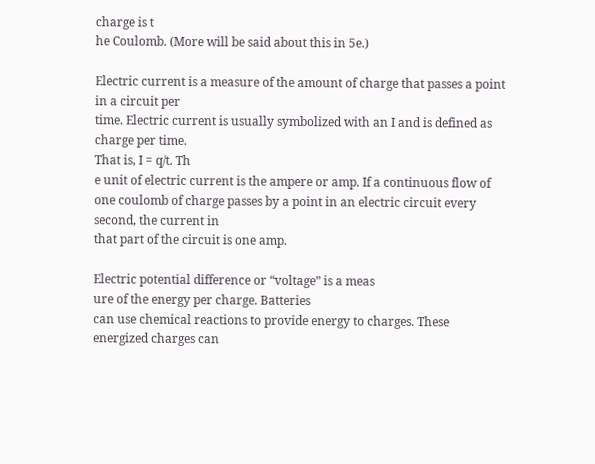charge is t
he Coulomb. (More will be said about this in 5e.)

Electric current is a measure of the amount of charge that passes a point in a circuit per
time. Electric current is usually symbolized with an I and is defined as charge per time.
That is, I = q/t. Th
e unit of electric current is the ampere or amp. If a continuous flow of
one coulomb of charge passes by a point in an electric circuit every second, the current in
that part of the circuit is one amp.

Electric potential difference or “voltage” is a meas
ure of the energy per charge. Batteries
can use chemical reactions to provide energy to charges. These energized charges can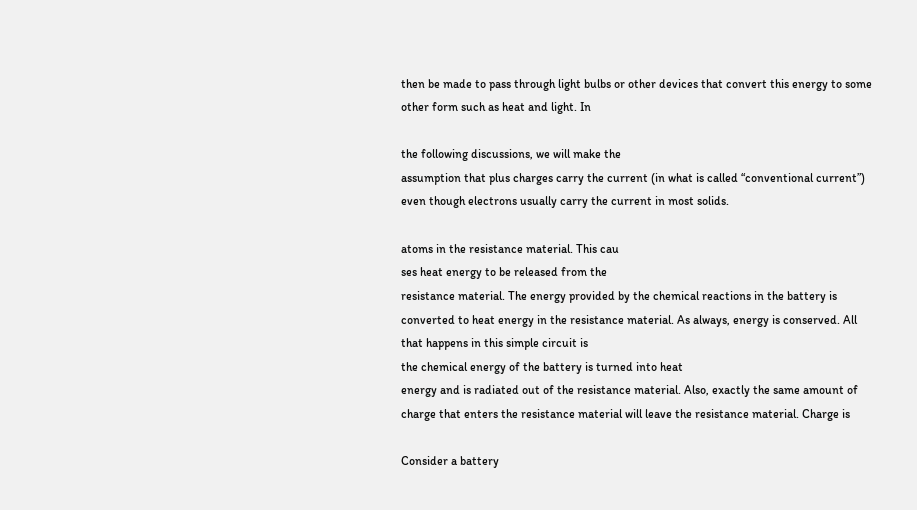then be made to pass through light bulbs or other devices that convert this energy to some
other form such as heat and light. In

the following discussions, we will make the
assumption that plus charges carry the current (in what is called “conventional current”)
even though electrons usually carry the current in most solids.

atoms in the resistance material. This cau
ses heat energy to be released from the
resistance material. The energy provided by the chemical reactions in the battery is
converted to heat energy in the resistance material. As always, energy is conserved. All
that happens in this simple circuit is
the chemical energy of the battery is turned into heat
energy and is radiated out of the resistance material. Also, exactly the same amount of
charge that enters the resistance material will leave the resistance material. Charge is

Consider a battery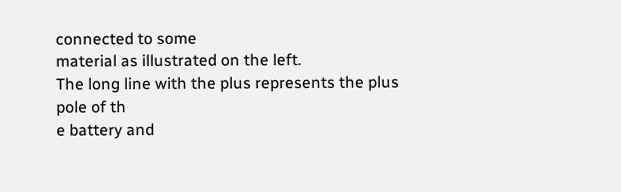connected to some
material as illustrated on the left.
The long line with the plus represents the plus
pole of th
e battery and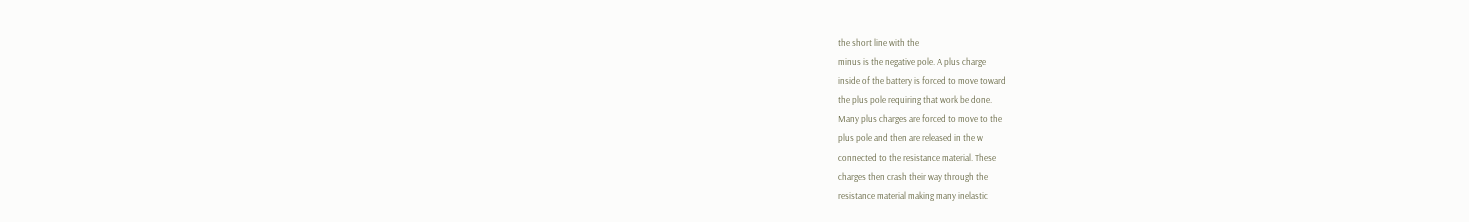the short line with the
minus is the negative pole. A plus charge
inside of the battery is forced to move toward
the plus pole requiring that work be done.
Many plus charges are forced to move to the
plus pole and then are released in the w
connected to the resistance material. These
charges then crash their way through the
resistance material making many inelastic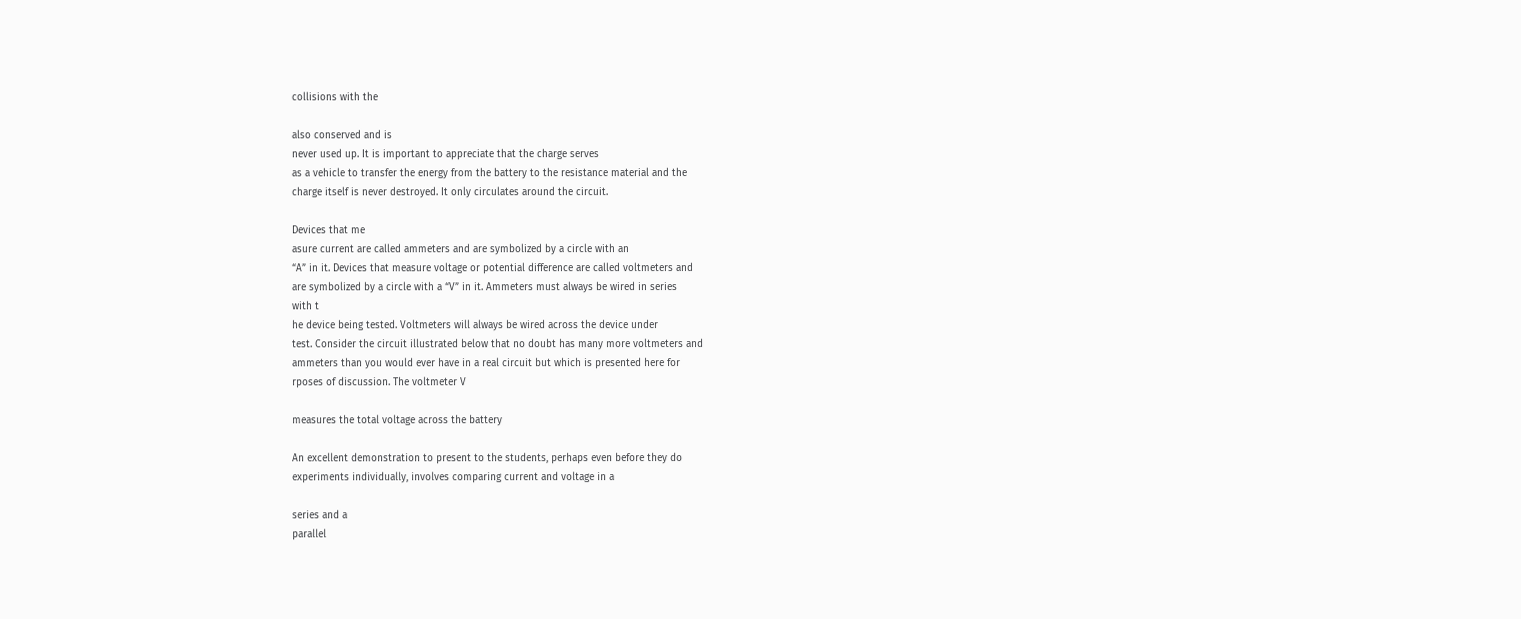collisions with the

also conserved and is
never used up. It is important to appreciate that the charge serves
as a vehicle to transfer the energy from the battery to the resistance material and the
charge itself is never destroyed. It only circulates around the circuit.

Devices that me
asure current are called ammeters and are symbolized by a circle with an
“A” in it. Devices that measure voltage or potential difference are called voltmeters and
are symbolized by a circle with a “V” in it. Ammeters must always be wired in series
with t
he device being tested. Voltmeters will always be wired across the device under
test. Consider the circuit illustrated below that no doubt has many more voltmeters and
ammeters than you would ever have in a real circuit but which is presented here for
rposes of discussion. The voltmeter V

measures the total voltage across the battery

An excellent demonstration to present to the students, perhaps even before they do
experiments individually, involves comparing current and voltage in a

series and a
parallel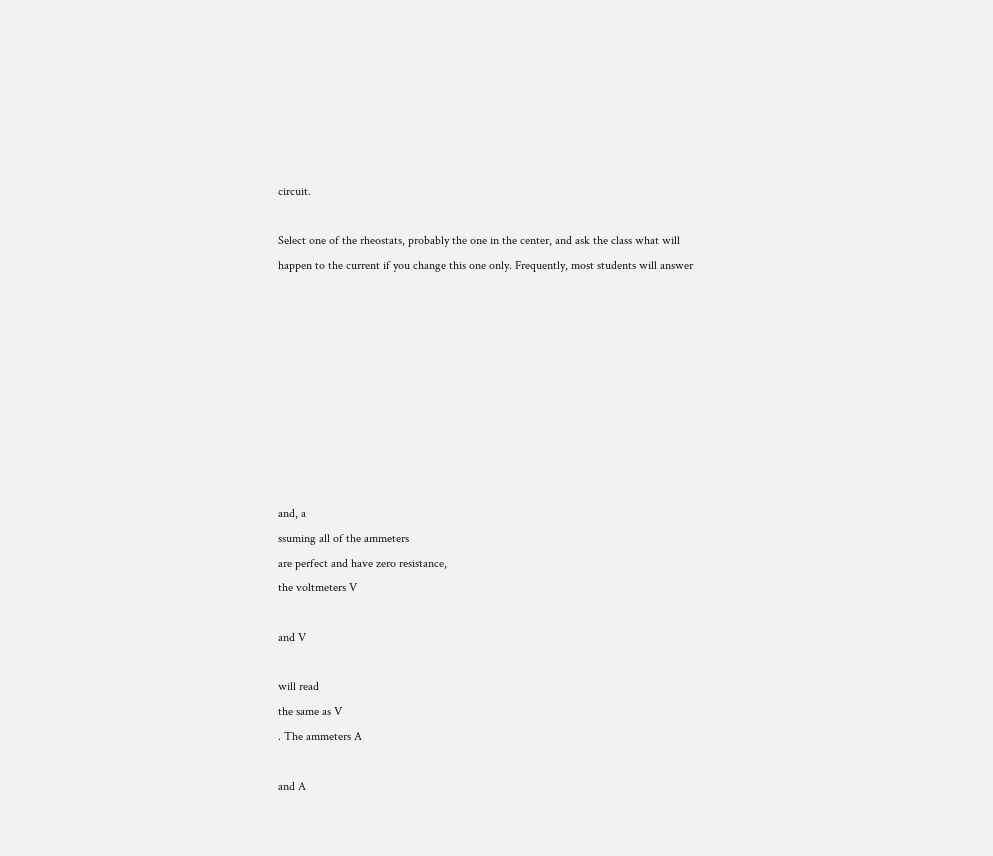circuit.

Select one of the rheostats, probably the one in the center, and ask the class what will
happen to the current if you change this one only. Frequently, most students will answer









and, a
ssuming all of the ammeters
are perfect and have zero resistance,
the voltmeters V

and V

will read
the same as V
. The ammeters A

and A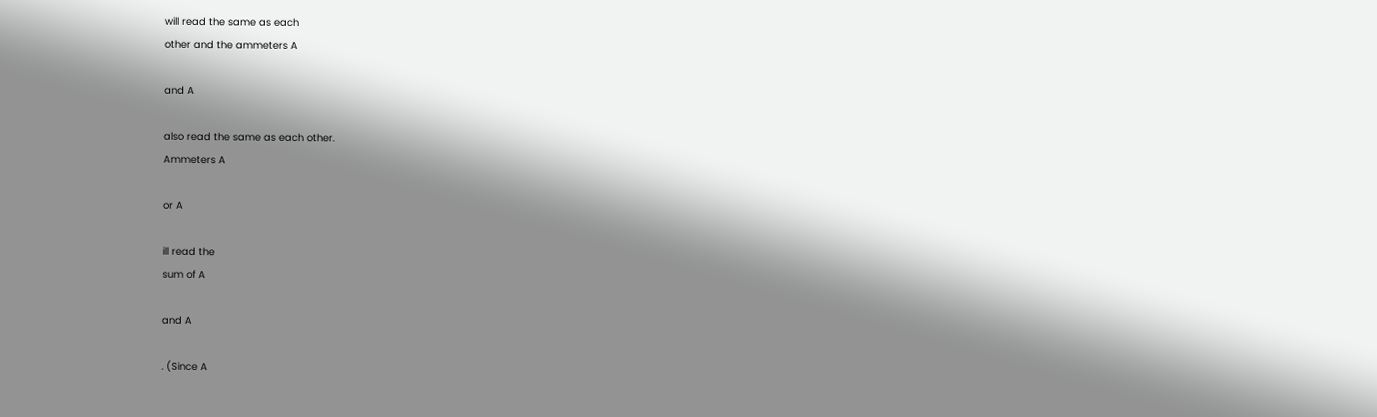will read the same as each
other and the ammeters A

and A

also read the same as each other.
Ammeters A

or A

ill read the
sum of A

and A

. (Since A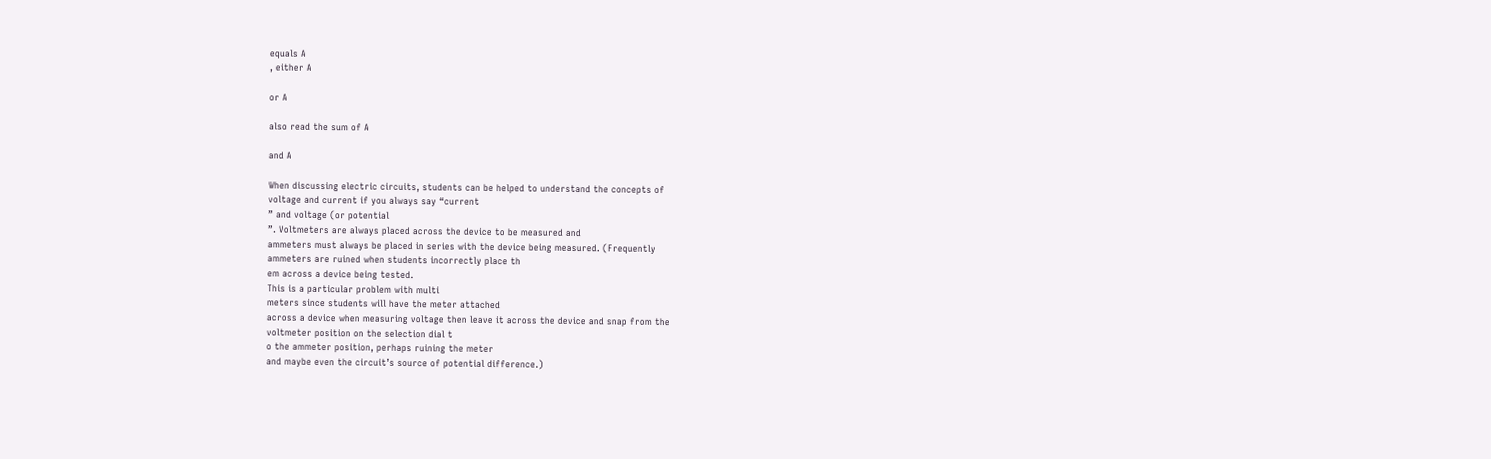equals A
, either A

or A

also read the sum of A

and A

When discussing electric circuits, students can be helped to understand the concepts of
voltage and current if you always say “current
” and voltage (or potential
”. Voltmeters are always placed across the device to be measured and
ammeters must always be placed in series with the device being measured. (Frequently
ammeters are ruined when students incorrectly place th
em across a device being tested.
This is a particular problem with multi
meters since students will have the meter attached
across a device when measuring voltage then leave it across the device and snap from the
voltmeter position on the selection dial t
o the ammeter position, perhaps ruining the meter
and maybe even the circuit’s source of potential difference.)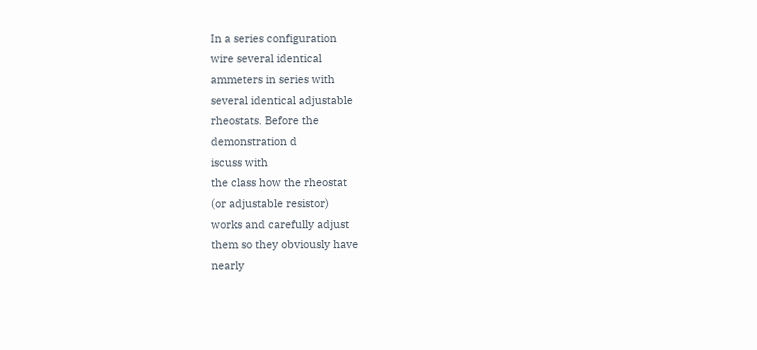In a series configuration
wire several identical
ammeters in series with
several identical adjustable
rheostats. Before the
demonstration d
iscuss with
the class how the rheostat
(or adjustable resistor)
works and carefully adjust
them so they obviously have
nearly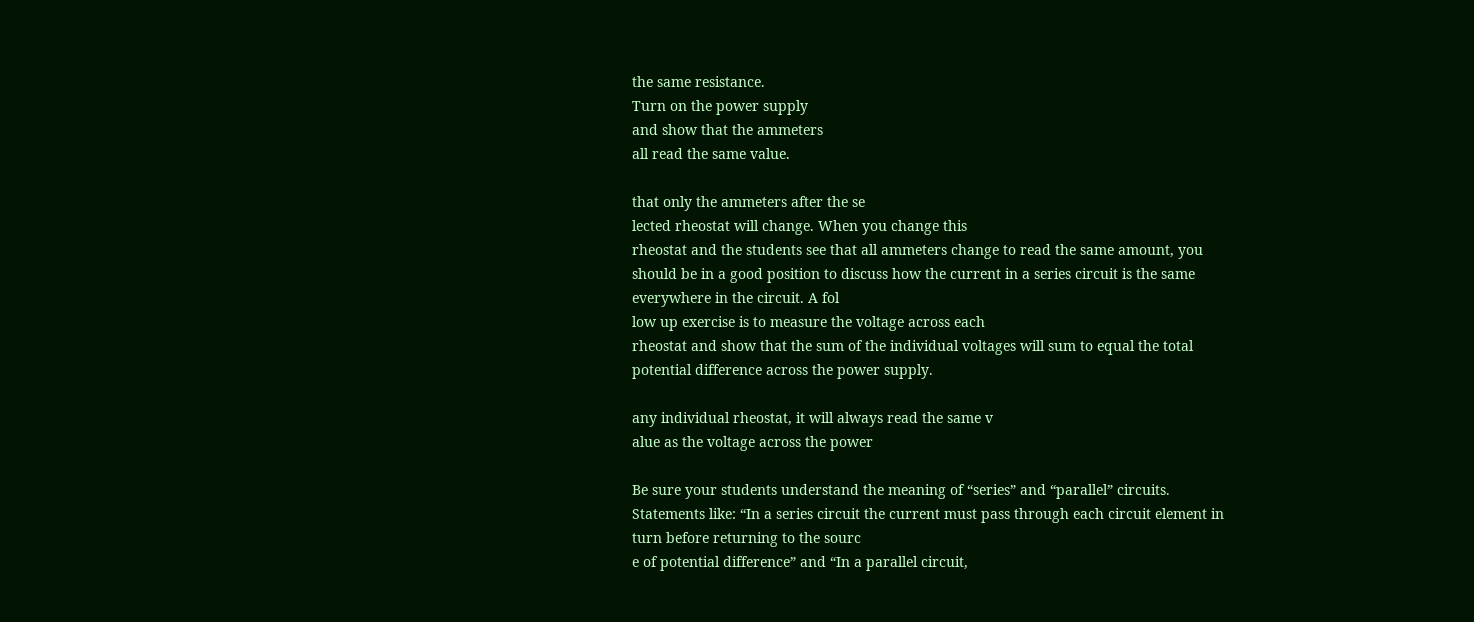the same resistance.
Turn on the power supply
and show that the ammeters
all read the same value.

that only the ammeters after the se
lected rheostat will change. When you change this
rheostat and the students see that all ammeters change to read the same amount, you
should be in a good position to discuss how the current in a series circuit is the same
everywhere in the circuit. A fol
low up exercise is to measure the voltage across each
rheostat and show that the sum of the individual voltages will sum to equal the total
potential difference across the power supply.

any individual rheostat, it will always read the same v
alue as the voltage across the power

Be sure your students understand the meaning of “series” and “parallel” circuits.
Statements like: “In a series circuit the current must pass through each circuit element in
turn before returning to the sourc
e of potential difference” and “In a parallel circuit,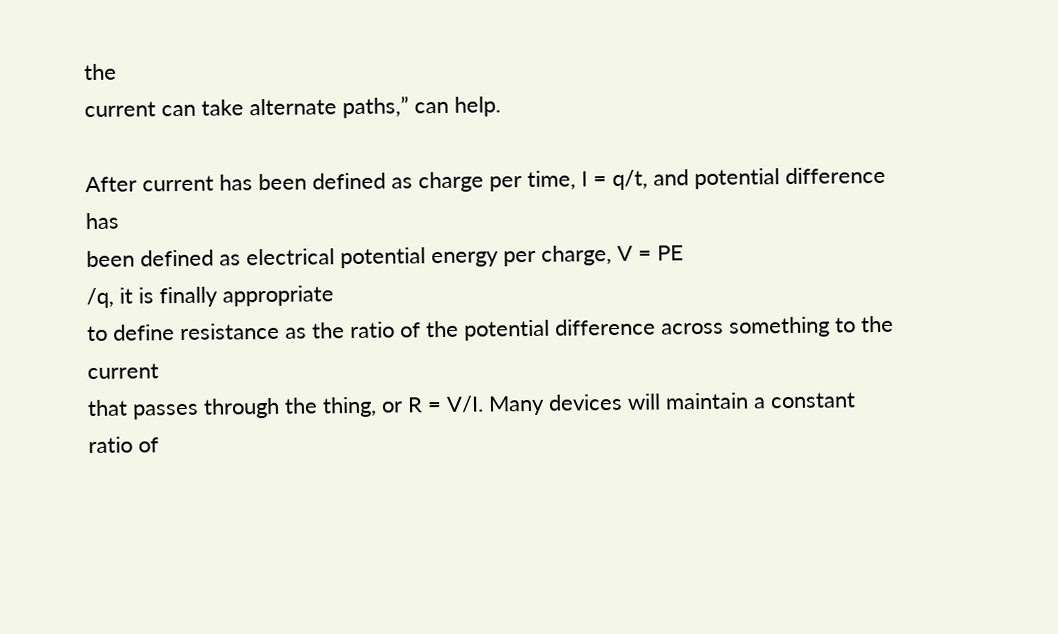the
current can take alternate paths,” can help.

After current has been defined as charge per time, I = q/t, and potential difference has
been defined as electrical potential energy per charge, V = PE
/q, it is finally appropriate
to define resistance as the ratio of the potential difference across something to the current
that passes through the thing, or R = V/I. Many devices will maintain a constant ratio of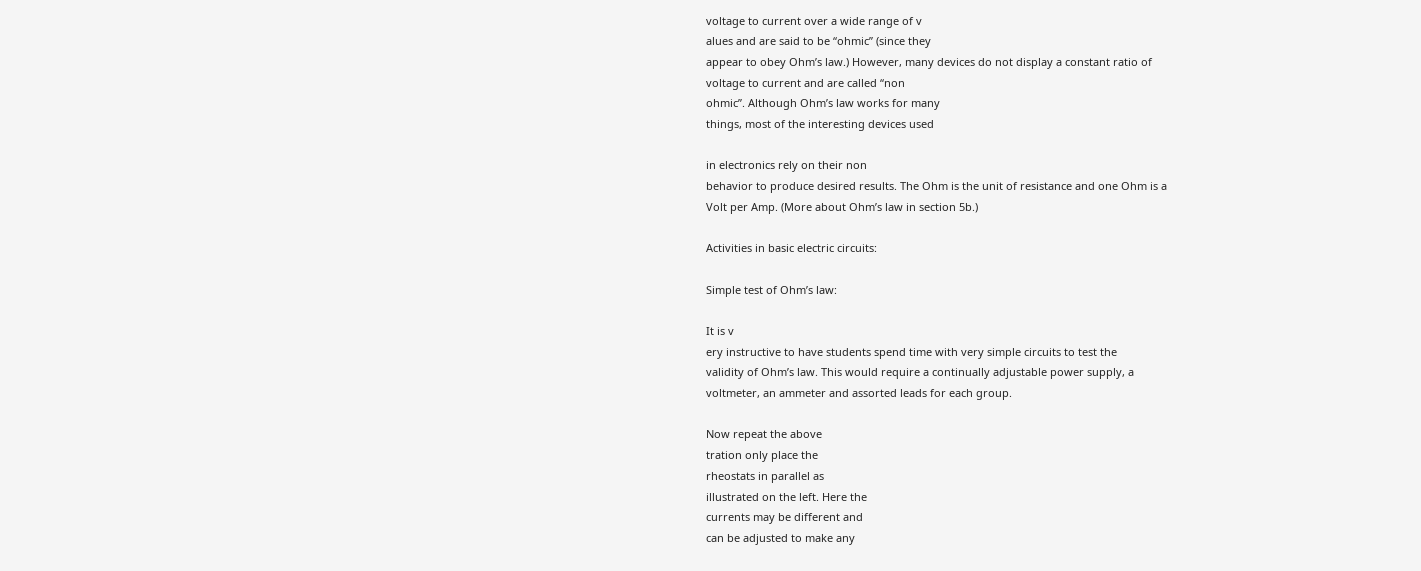voltage to current over a wide range of v
alues and are said to be “ohmic” (since they
appear to obey Ohm’s law.) However, many devices do not display a constant ratio of
voltage to current and are called “non
ohmic”. Although Ohm’s law works for many
things, most of the interesting devices used

in electronics rely on their non
behavior to produce desired results. The Ohm is the unit of resistance and one Ohm is a
Volt per Amp. (More about Ohm’s law in section 5b.)

Activities in basic electric circuits:

Simple test of Ohm’s law:

It is v
ery instructive to have students spend time with very simple circuits to test the
validity of Ohm’s law. This would require a continually adjustable power supply, a
voltmeter, an ammeter and assorted leads for each group.

Now repeat the above
tration only place the
rheostats in parallel as
illustrated on the left. Here the
currents may be different and
can be adjusted to make any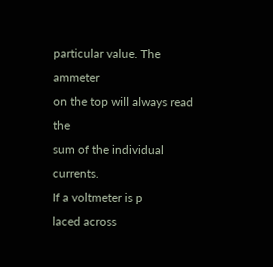particular value. The ammeter
on the top will always read the
sum of the individual currents.
If a voltmeter is p
laced across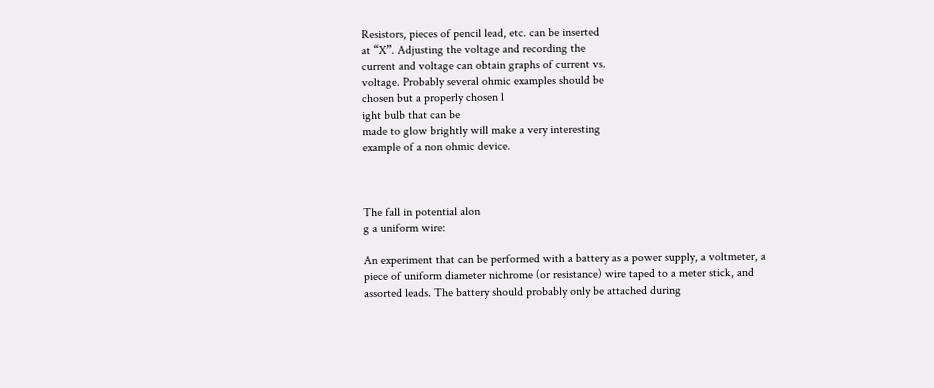Resistors, pieces of pencil lead, etc. can be inserted
at “X”. Adjusting the voltage and recording the
current and voltage can obtain graphs of current vs.
voltage. Probably several ohmic examples should be
chosen but a properly chosen l
ight bulb that can be
made to glow brightly will make a very interesting
example of a non ohmic device.



The fall in potential alon
g a uniform wire:

An experiment that can be performed with a battery as a power supply, a voltmeter, a
piece of uniform diameter nichrome (or resistance) wire taped to a meter stick, and
assorted leads. The battery should probably only be attached during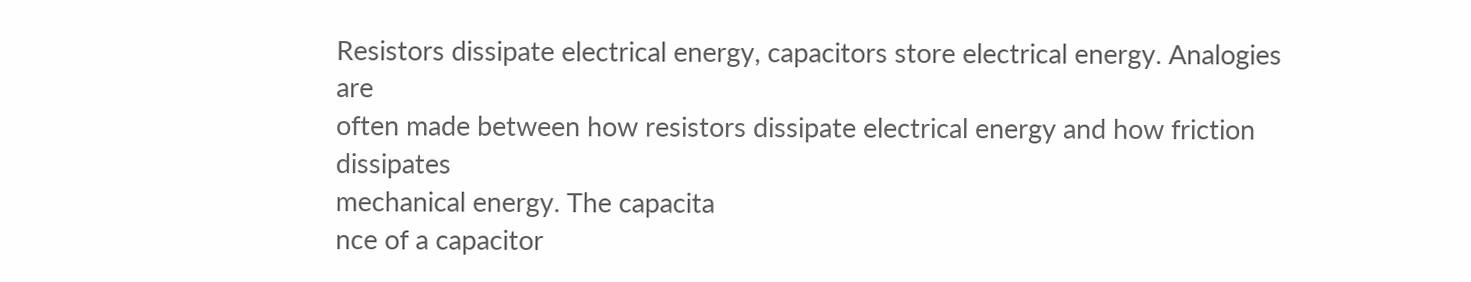Resistors dissipate electrical energy, capacitors store electrical energy. Analogies are
often made between how resistors dissipate electrical energy and how friction dissipates
mechanical energy. The capacita
nce of a capacitor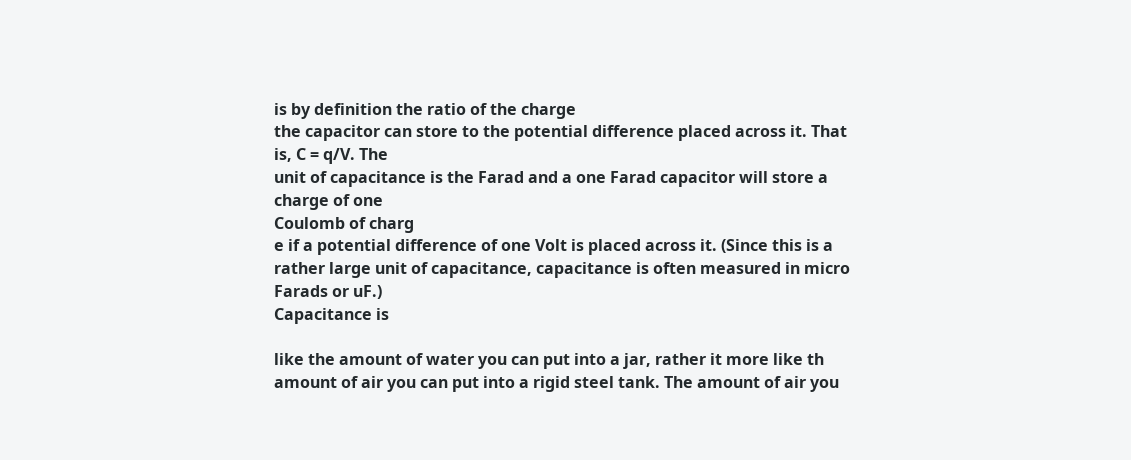is by definition the ratio of the charge
the capacitor can store to the potential difference placed across it. That is, C = q/V. The
unit of capacitance is the Farad and a one Farad capacitor will store a charge of one
Coulomb of charg
e if a potential difference of one Volt is placed across it. (Since this is a
rather large unit of capacitance, capacitance is often measured in micro Farads or uF.)
Capacitance is

like the amount of water you can put into a jar, rather it more like th
amount of air you can put into a rigid steel tank. The amount of air you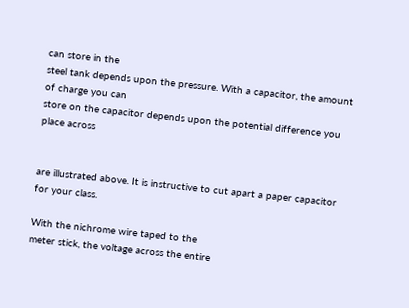can store in the
steel tank depends upon the pressure. With a capacitor, the amount of charge you can
store on the capacitor depends upon the potential difference you place across


are illustrated above. It is instructive to cut apart a paper capacitor for your class.

With the nichrome wire taped to the
meter stick, the voltage across the entire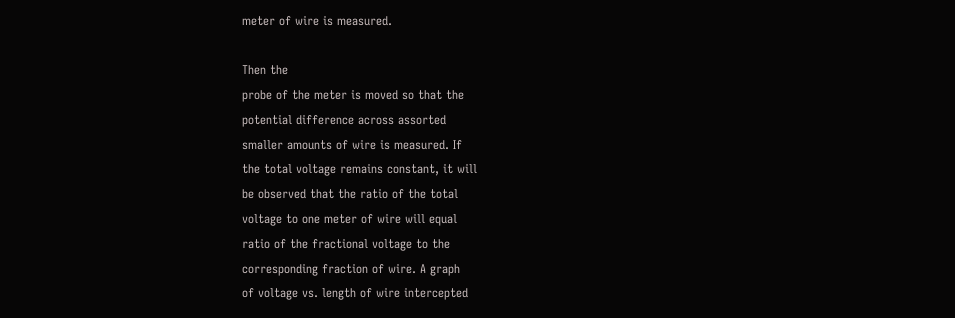meter of wire is measured.

Then the
probe of the meter is moved so that the
potential difference across assorted
smaller amounts of wire is measured. If
the total voltage remains constant, it will
be observed that the ratio of the total
voltage to one meter of wire will equal
ratio of the fractional voltage to the
corresponding fraction of wire. A graph
of voltage vs. length of wire intercepted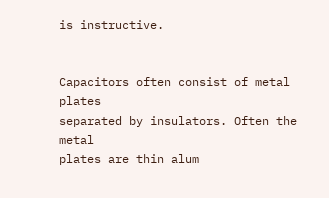is instructive.


Capacitors often consist of metal plates
separated by insulators. Often the metal
plates are thin alum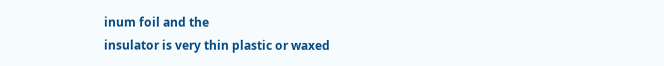inum foil and the
insulator is very thin plastic or waxed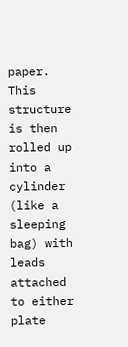paper. This structure is then rolled up
into a cylinder (like a sleeping bag) with
leads attached to either plate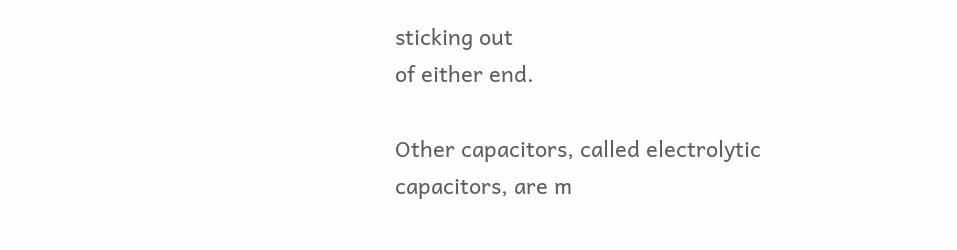sticking out
of either end.

Other capacitors, called electrolytic
capacitors, are m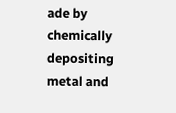ade by chemically
depositing metal and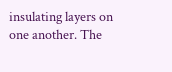insulating layers on
one another. The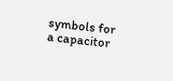symbols for a capacitor